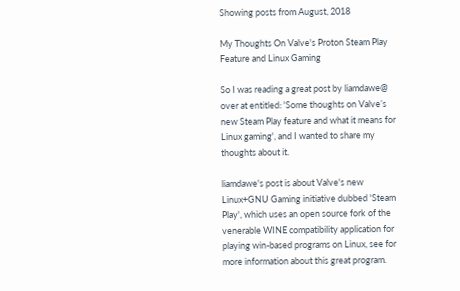Showing posts from August, 2018

My Thoughts On Valve's Proton Steam Play Feature and Linux Gaming

So I was reading a great post by liamdawe@ over at entitled: 'Some thoughts on Valve’s new Steam Play feature and what it means for Linux gaming', and I wanted to share my thoughts about it.

liamdawe's post is about Valve's new Linux+GNU Gaming initiative dubbed 'Steam Play', which uses an open source fork of the venerable WINE compatibility application for playing win-based programs on Linux, see for more information about this great program.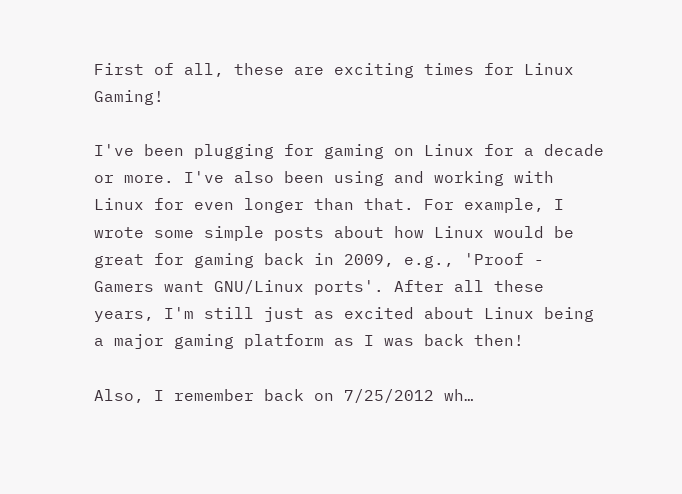First of all, these are exciting times for Linux Gaming!

I've been plugging for gaming on Linux for a decade or more. I've also been using and working with Linux for even longer than that. For example, I wrote some simple posts about how Linux would be great for gaming back in 2009, e.g., 'Proof - Gamers want GNU/Linux ports'. After all these years, I'm still just as excited about Linux being a major gaming platform as I was back then!

Also, I remember back on 7/25/2012 wh…